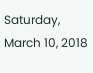Saturday, March 10, 2018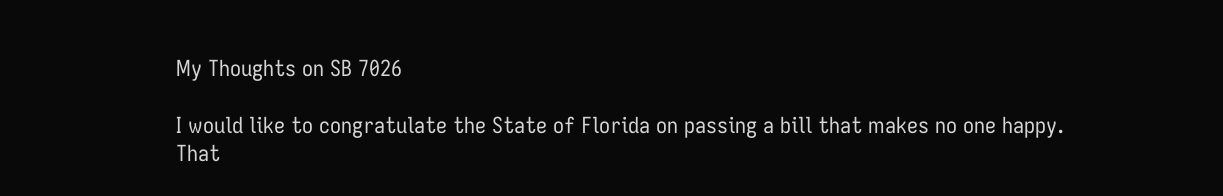My Thoughts on SB 7026

I would like to congratulate the State of Florida on passing a bill that makes no one happy. That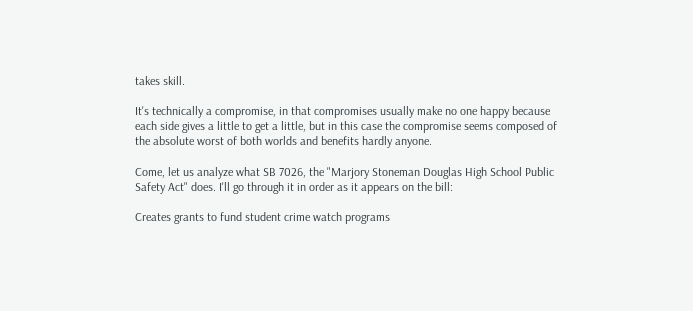takes skill.

It's technically a compromise, in that compromises usually make no one happy because each side gives a little to get a little, but in this case the compromise seems composed of the absolute worst of both worlds and benefits hardly anyone.

Come, let us analyze what SB 7026, the "Marjory Stoneman Douglas High School Public Safety Act" does. I'll go through it in order as it appears on the bill:

Creates grants to fund student crime watch programs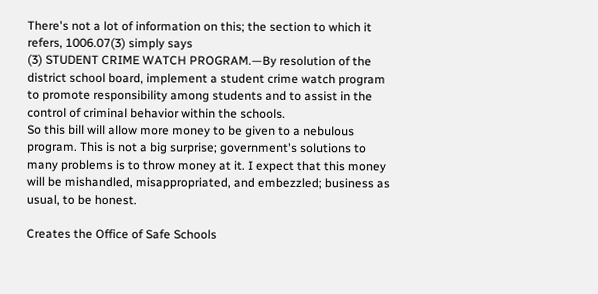There's not a lot of information on this; the section to which it refers, 1006.07(3) simply says
(3) STUDENT CRIME WATCH PROGRAM.—By resolution of the district school board, implement a student crime watch program to promote responsibility among students and to assist in the control of criminal behavior within the schools.
So this bill will allow more money to be given to a nebulous program. This is not a big surprise; government's solutions to many problems is to throw money at it. I expect that this money will be mishandled, misappropriated, and embezzled; business as usual, to be honest.

Creates the Office of Safe Schools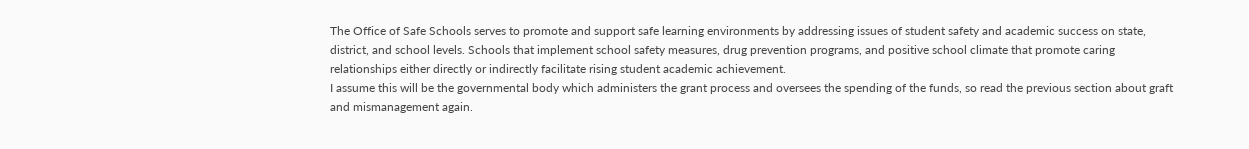The Office of Safe Schools serves to promote and support safe learning environments by addressing issues of student safety and academic success on state, district, and school levels. Schools that implement school safety measures, drug prevention programs, and positive school climate that promote caring relationships either directly or indirectly facilitate rising student academic achievement.
I assume this will be the governmental body which administers the grant process and oversees the spending of the funds, so read the previous section about graft and mismanagement again.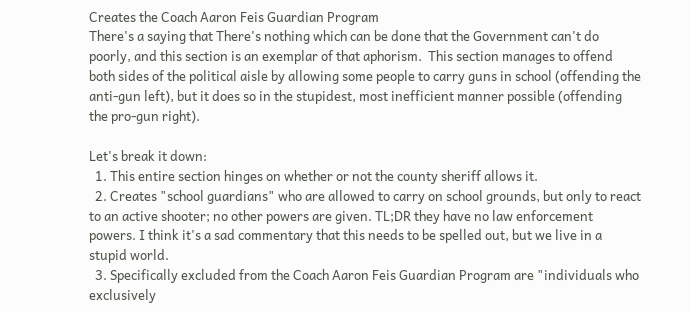Creates the Coach Aaron Feis Guardian Program
There's a saying that There's nothing which can be done that the Government can't do poorly, and this section is an exemplar of that aphorism.  This section manages to offend both sides of the political aisle by allowing some people to carry guns in school (offending the anti-gun left), but it does so in the stupidest, most inefficient manner possible (offending the pro-gun right).

Let's break it down:
  1. This entire section hinges on whether or not the county sheriff allows it.
  2. Creates "school guardians" who are allowed to carry on school grounds, but only to react to an active shooter; no other powers are given. TL;DR they have no law enforcement powers. I think it's a sad commentary that this needs to be spelled out, but we live in a stupid world.
  3. Specifically excluded from the Coach Aaron Feis Guardian Program are "individuals who exclusively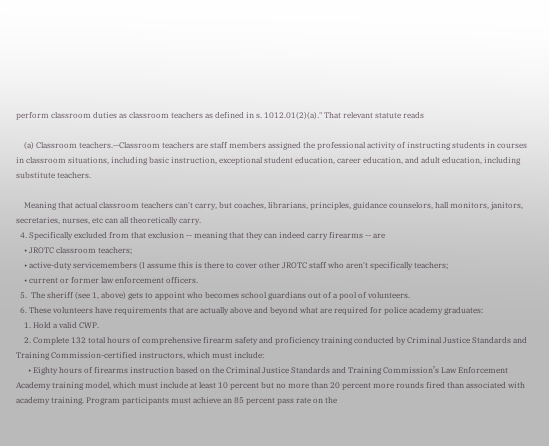perform classroom duties as classroom teachers as defined in s. 1012.01(2)(a)." That relevant statute reads

    (a) Classroom teachers.—Classroom teachers are staff members assigned the professional activity of instructing students in courses in classroom situations, including basic instruction, exceptional student education, career education, and adult education, including substitute teachers.

    Meaning that actual classroom teachers can't carry, but coaches, librarians, principles, guidance counselors, hall monitors, janitors, secretaries, nurses, etc can all theoretically carry.
  4. Specifically excluded from that exclusion -- meaning that they can indeed carry firearms -- are
    • JROTC classroom teachers;
    • active-duty servicemembers (I assume this is there to cover other JROTC staff who aren't specifically teachers;
    • current or former law enforcement officers.
  5.  The sheriff (see 1, above) gets to appoint who becomes school guardians out of a pool of volunteers.
  6. These volunteers have requirements that are actually above and beyond what are required for police academy graduates:
    1. Hold a valid CWP.
    2. Complete 132 total hours of comprehensive firearm safety and proficiency training conducted by Criminal Justice Standards and Training Commission-certified instructors, which must include:
      • Eighty hours of firearms instruction based on the Criminal Justice Standards and Training Commission’s Law Enforcement Academy training model, which must include at least 10 percent but no more than 20 percent more rounds fired than associated with academy training. Program participants must achieve an 85 percent pass rate on the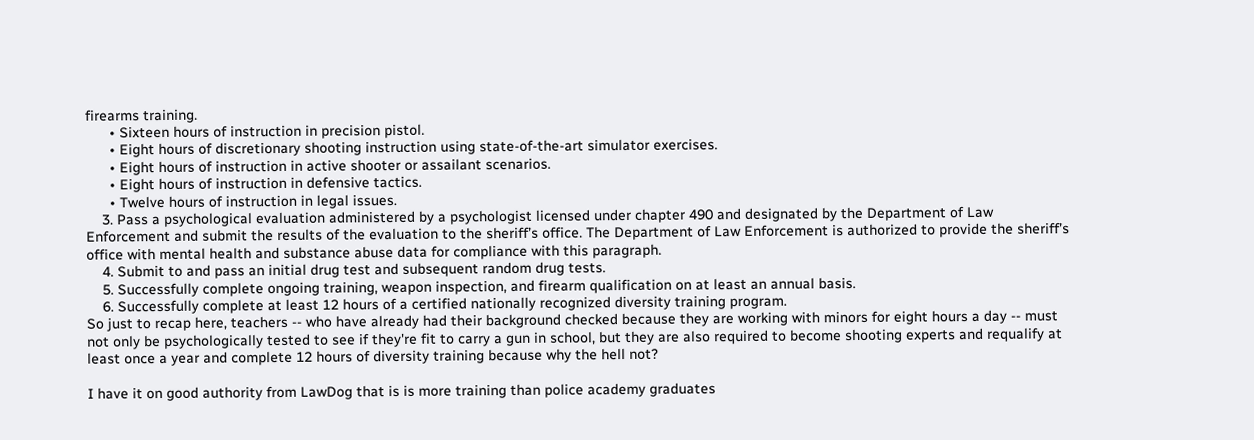firearms training.
      • Sixteen hours of instruction in precision pistol.
      • Eight hours of discretionary shooting instruction using state-of-the-art simulator exercises.
      • Eight hours of instruction in active shooter or assailant scenarios.
      • Eight hours of instruction in defensive tactics.
      • Twelve hours of instruction in legal issues.
    3. Pass a psychological evaluation administered by a psychologist licensed under chapter 490 and designated by the Department of Law Enforcement and submit the results of the evaluation to the sheriff’s office. The Department of Law Enforcement is authorized to provide the sheriff’s office with mental health and substance abuse data for compliance with this paragraph.
    4. Submit to and pass an initial drug test and subsequent random drug tests.
    5. Successfully complete ongoing training, weapon inspection, and firearm qualification on at least an annual basis.
    6. Successfully complete at least 12 hours of a certified nationally recognized diversity training program.
So just to recap here, teachers -- who have already had their background checked because they are working with minors for eight hours a day -- must not only be psychologically tested to see if they're fit to carry a gun in school, but they are also required to become shooting experts and requalify at least once a year and complete 12 hours of diversity training because why the hell not?

I have it on good authority from LawDog that is is more training than police academy graduates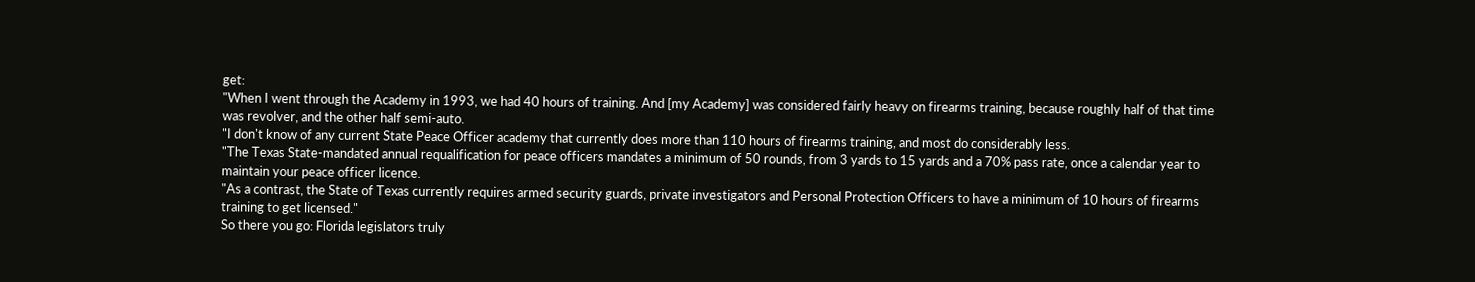get:
"When I went through the Academy in 1993, we had 40 hours of training. And [my Academy] was considered fairly heavy on firearms training, because roughly half of that time was revolver, and the other half semi-auto.
"I don't know of any current State Peace Officer academy that currently does more than 110 hours of firearms training, and most do considerably less.
"The Texas State-mandated annual requalification for peace officers mandates a minimum of 50 rounds, from 3 yards to 15 yards and a 70% pass rate, once a calendar year to maintain your peace officer licence.
"As a contrast, the State of Texas currently requires armed security guards, private investigators and Personal Protection Officers to have a minimum of 10 hours of firearms training to get licensed."
So there you go: Florida legislators truly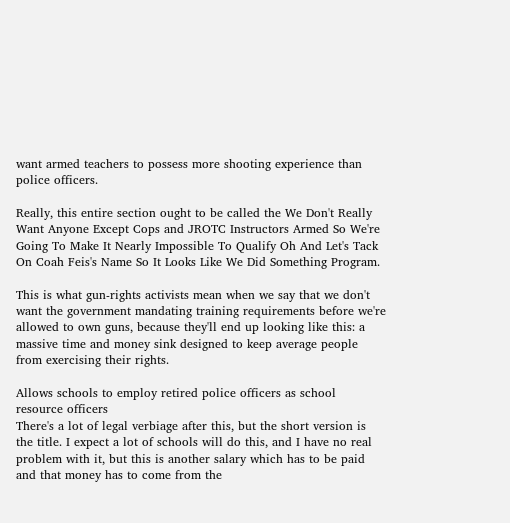want armed teachers to possess more shooting experience than police officers.

Really, this entire section ought to be called the We Don't Really Want Anyone Except Cops and JROTC Instructors Armed So We're Going To Make It Nearly Impossible To Qualify Oh And Let's Tack On Coah Feis's Name So It Looks Like We Did Something Program.

This is what gun-rights activists mean when we say that we don't want the government mandating training requirements before we're allowed to own guns, because they'll end up looking like this: a massive time and money sink designed to keep average people from exercising their rights.

Allows schools to employ retired police officers as school resource officers
There's a lot of legal verbiage after this, but the short version is the title. I expect a lot of schools will do this, and I have no real problem with it, but this is another salary which has to be paid and that money has to come from the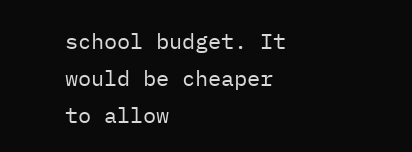school budget. It would be cheaper to allow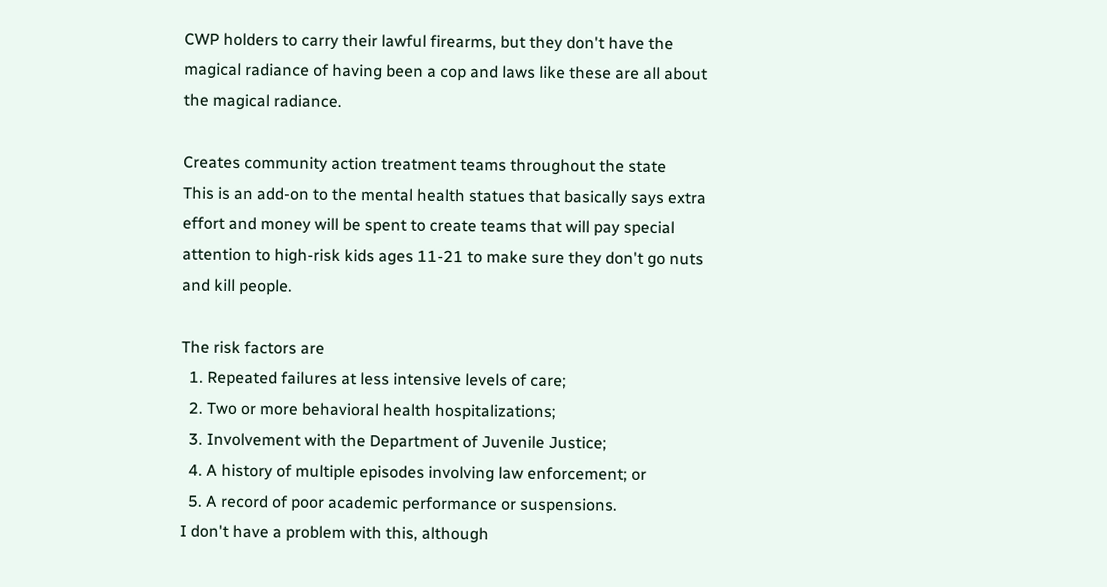CWP holders to carry their lawful firearms, but they don't have the magical radiance of having been a cop and laws like these are all about the magical radiance.

Creates community action treatment teams throughout the state
This is an add-on to the mental health statues that basically says extra effort and money will be spent to create teams that will pay special attention to high-risk kids ages 11-21 to make sure they don't go nuts and kill people.

The risk factors are
  1. Repeated failures at less intensive levels of care;
  2. Two or more behavioral health hospitalizations;
  3. Involvement with the Department of Juvenile Justice;
  4. A history of multiple episodes involving law enforcement; or
  5. A record of poor academic performance or suspensions.
I don't have a problem with this, although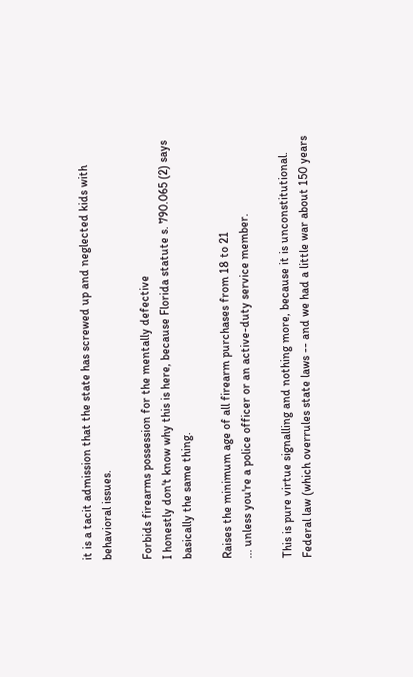it is a tacit admission that the state has screwed up and neglected kids with behavioral issues.

Forbids firearms possession for the mentally defective
I honestly don't know why this is here, because Florida statute s. 790.065 (2) says basically the same thing.

Raises the minimum age of all firearm purchases from 18 to 21
... unless you're a police officer or an active-duty service member.

This is pure virtue signalling and nothing more, because it is unconstitutional. Federal law (which overrules state laws -- and we had a little war about 150 years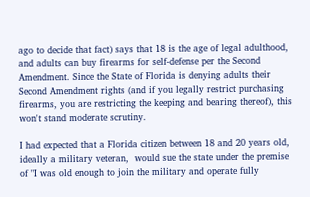ago to decide that fact) says that 18 is the age of legal adulthood, and adults can buy firearms for self-defense per the Second Amendment. Since the State of Florida is denying adults their Second Amendment rights (and if you legally restrict purchasing firearms, you are restricting the keeping and bearing thereof), this won't stand moderate scrutiny.

I had expected that a Florida citizen between 18 and 20 years old, ideally a military veteran,  would sue the state under the premise of "I was old enough to join the military and operate fully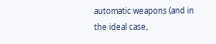automatic weapons (and in the ideal case,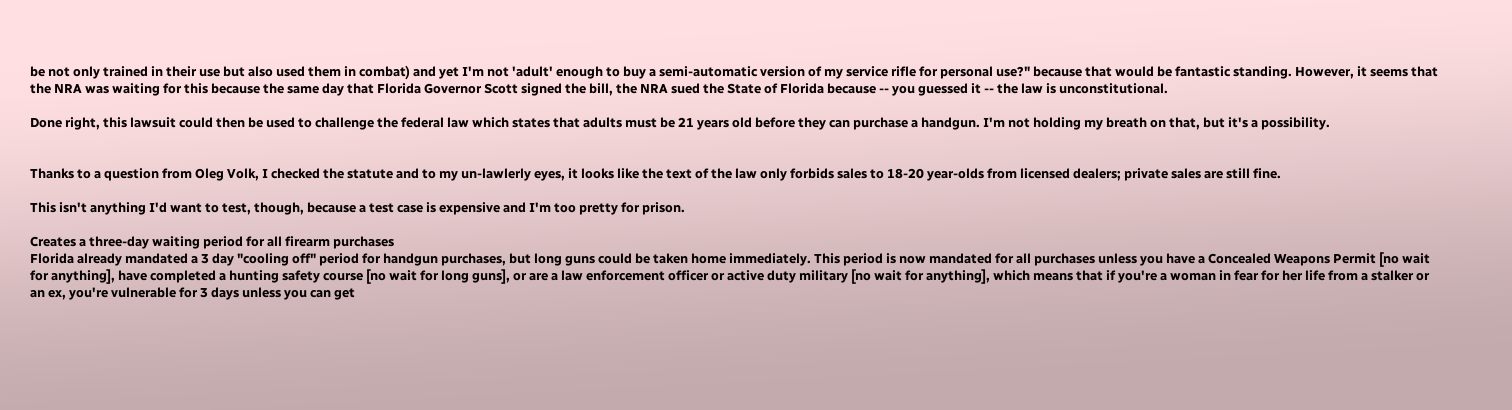be not only trained in their use but also used them in combat) and yet I'm not 'adult' enough to buy a semi-automatic version of my service rifle for personal use?" because that would be fantastic standing. However, it seems that the NRA was waiting for this because the same day that Florida Governor Scott signed the bill, the NRA sued the State of Florida because -- you guessed it -- the law is unconstitutional.

Done right, this lawsuit could then be used to challenge the federal law which states that adults must be 21 years old before they can purchase a handgun. I'm not holding my breath on that, but it's a possibility.


Thanks to a question from Oleg Volk, I checked the statute and to my un-lawlerly eyes, it looks like the text of the law only forbids sales to 18-20 year-olds from licensed dealers; private sales are still fine.

This isn't anything I'd want to test, though, because a test case is expensive and I'm too pretty for prison.

Creates a three-day waiting period for all firearm purchases
Florida already mandated a 3 day "cooling off" period for handgun purchases, but long guns could be taken home immediately. This period is now mandated for all purchases unless you have a Concealed Weapons Permit [no wait for anything], have completed a hunting safety course [no wait for long guns], or are a law enforcement officer or active duty military [no wait for anything], which means that if you're a woman in fear for her life from a stalker or an ex, you're vulnerable for 3 days unless you can get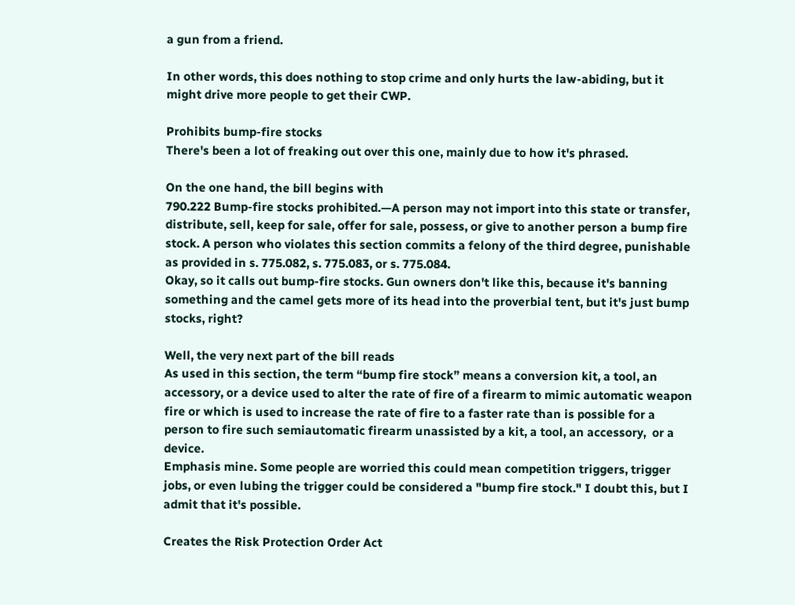a gun from a friend.

In other words, this does nothing to stop crime and only hurts the law-abiding, but it might drive more people to get their CWP.

Prohibits bump-fire stocks
There's been a lot of freaking out over this one, mainly due to how it's phrased.

On the one hand, the bill begins with
790.222 Bump-fire stocks prohibited.—A person may not import into this state or transfer, distribute, sell, keep for sale, offer for sale, possess, or give to another person a bump fire stock. A person who violates this section commits a felony of the third degree, punishable as provided in s. 775.082, s. 775.083, or s. 775.084.
Okay, so it calls out bump-fire stocks. Gun owners don't like this, because it's banning something and the camel gets more of its head into the proverbial tent, but it's just bump stocks, right?

Well, the very next part of the bill reads
As used in this section, the term “bump fire stock” means a conversion kit, a tool, an accessory, or a device used to alter the rate of fire of a firearm to mimic automatic weapon fire or which is used to increase the rate of fire to a faster rate than is possible for a person to fire such semiautomatic firearm unassisted by a kit, a tool, an accessory,  or a device.
Emphasis mine. Some people are worried this could mean competition triggers, trigger jobs, or even lubing the trigger could be considered a "bump fire stock." I doubt this, but I admit that it's possible.

Creates the Risk Protection Order Act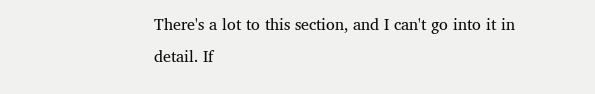There's a lot to this section, and I can't go into it in detail. If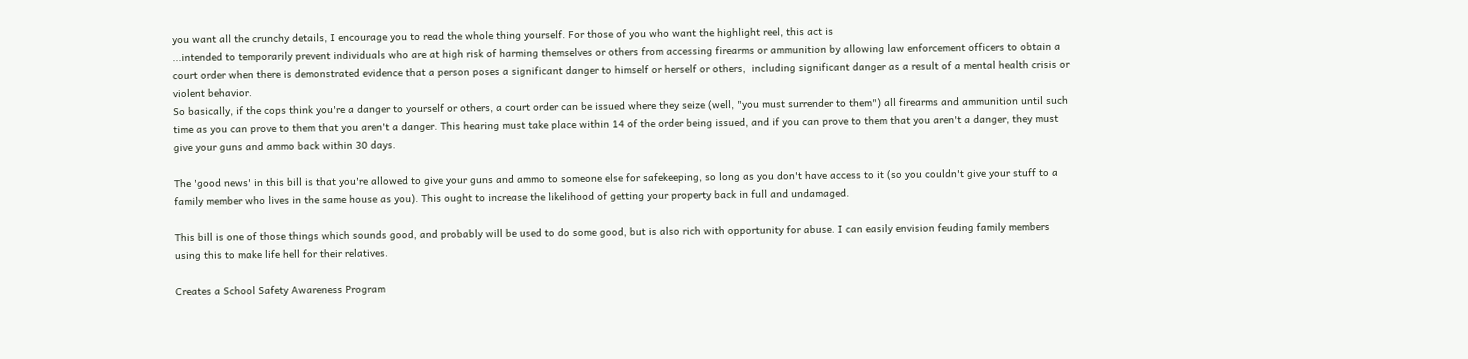you want all the crunchy details, I encourage you to read the whole thing yourself. For those of you who want the highlight reel, this act is
...intended to temporarily prevent individuals who are at high risk of harming themselves or others from accessing firearms or ammunition by allowing law enforcement officers to obtain a court order when there is demonstrated evidence that a person poses a significant danger to himself or herself or others,  including significant danger as a result of a mental health crisis or violent behavior.
So basically, if the cops think you're a danger to yourself or others, a court order can be issued where they seize (well, "you must surrender to them") all firearms and ammunition until such time as you can prove to them that you aren't a danger. This hearing must take place within 14 of the order being issued, and if you can prove to them that you aren't a danger, they must give your guns and ammo back within 30 days.

The 'good news' in this bill is that you're allowed to give your guns and ammo to someone else for safekeeping, so long as you don't have access to it (so you couldn't give your stuff to a family member who lives in the same house as you). This ought to increase the likelihood of getting your property back in full and undamaged.

This bill is one of those things which sounds good, and probably will be used to do some good, but is also rich with opportunity for abuse. I can easily envision feuding family members using this to make life hell for their relatives.

Creates a School Safety Awareness Program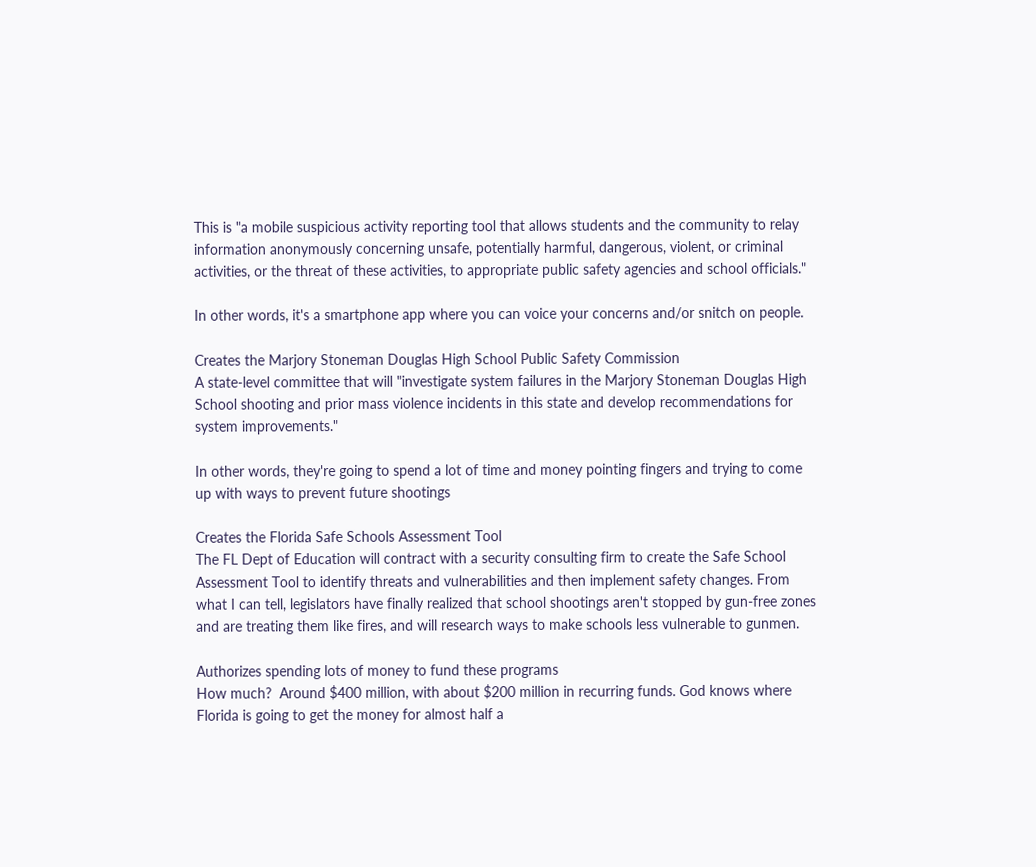This is "a mobile suspicious activity reporting tool that allows students and the community to relay information anonymously concerning unsafe, potentially harmful, dangerous, violent, or criminal activities, or the threat of these activities, to appropriate public safety agencies and school officials."

In other words, it's a smartphone app where you can voice your concerns and/or snitch on people.

Creates the Marjory Stoneman Douglas High School Public Safety Commission
A state-level committee that will "investigate system failures in the Marjory Stoneman Douglas High School shooting and prior mass violence incidents in this state and develop recommendations for system improvements."

In other words, they're going to spend a lot of time and money pointing fingers and trying to come up with ways to prevent future shootings

Creates the Florida Safe Schools Assessment Tool
The FL Dept of Education will contract with a security consulting firm to create the Safe School Assessment Tool to identify threats and vulnerabilities and then implement safety changes. From what I can tell, legislators have finally realized that school shootings aren't stopped by gun-free zones and are treating them like fires, and will research ways to make schools less vulnerable to gunmen.

Authorizes spending lots of money to fund these programs
How much?  Around $400 million, with about $200 million in recurring funds. God knows where Florida is going to get the money for almost half a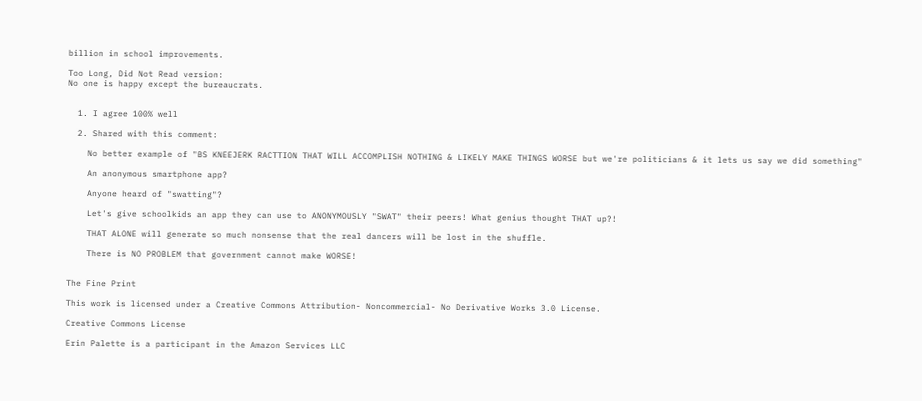billion in school improvements.

Too Long, Did Not Read version:
No one is happy except the bureaucrats.


  1. I agree 100% well

  2. Shared with this comment:

    No better example of "BS KNEEJERK RACTTION THAT WILL ACCOMPLISH NOTHING & LIKELY MAKE THINGS WORSE but we're politicians & it lets us say we did something"

    An anonymous smartphone app?

    Anyone heard of "swatting"?

    Let's give schoolkids an app they can use to ANONYMOUSLY "SWAT" their peers! What genius thought THAT up?!

    THAT ALONE will generate so much nonsense that the real dancers will be lost in the shuffle.

    There is NO PROBLEM that government cannot make WORSE!


The Fine Print

This work is licensed under a Creative Commons Attribution- Noncommercial- No Derivative Works 3.0 License.

Creative Commons License

Erin Palette is a participant in the Amazon Services LLC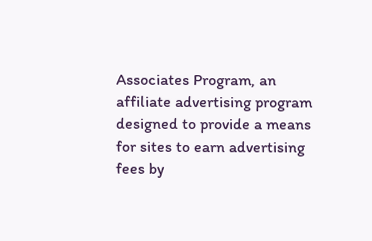Associates Program, an affiliate advertising program designed to provide a means for sites to earn advertising fees by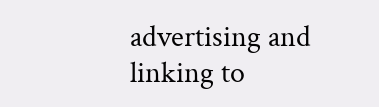advertising and linking to